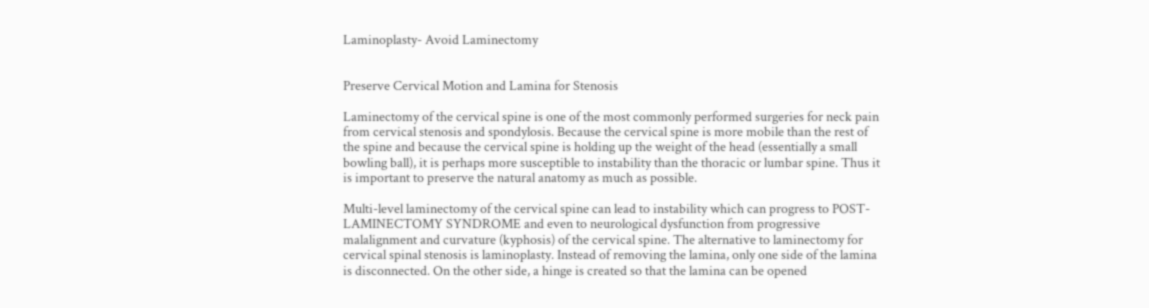Laminoplasty- Avoid Laminectomy


Preserve Cervical Motion and Lamina for Stenosis

Laminectomy of the cervical spine is one of the most commonly performed surgeries for neck pain from cervical stenosis and spondylosis. Because the cervical spine is more mobile than the rest of the spine and because the cervical spine is holding up the weight of the head (essentially a small bowling ball), it is perhaps more susceptible to instability than the thoracic or lumbar spine. Thus it is important to preserve the natural anatomy as much as possible.

Multi-level laminectomy of the cervical spine can lead to instability which can progress to POST-LAMINECTOMY SYNDROME and even to neurological dysfunction from progressive malalignment and curvature (kyphosis) of the cervical spine. The alternative to laminectomy for cervical spinal stenosis is laminoplasty. Instead of removing the lamina, only one side of the lamina is disconnected. On the other side, a hinge is created so that the lamina can be opened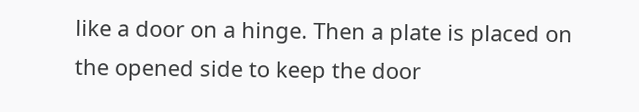like a door on a hinge. Then a plate is placed on the opened side to keep the door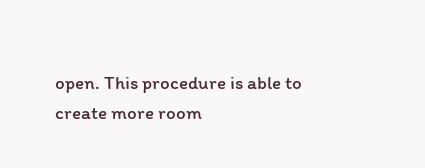open. This procedure is able to create more room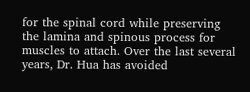for the spinal cord while preserving the lamina and spinous process for muscles to attach. Over the last several years, Dr. Hua has avoided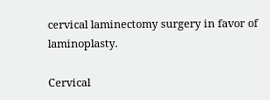cervical laminectomy surgery in favor of laminoplasty.

Cervical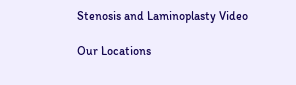Stenosis and Laminoplasty Video

Our Locations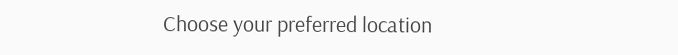Choose your preferred location